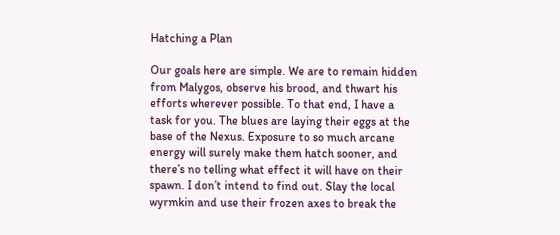Hatching a Plan

Our goals here are simple. We are to remain hidden from Malygos, observe his brood, and thwart his efforts wherever possible. To that end, I have a task for you. The blues are laying their eggs at the base of the Nexus. Exposure to so much arcane energy will surely make them hatch sooner, and there’s no telling what effect it will have on their spawn. I don’t intend to find out. Slay the local wyrmkin and use their frozen axes to break the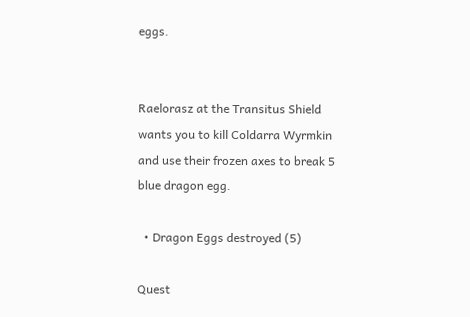eggs.


Raelorasz at the Transitus Shield wants you to kill Coldarra Wyrmkin and use their frozen axes to break 5 blue dragon egg.

  • Dragon Eggs destroyed (5)

Quest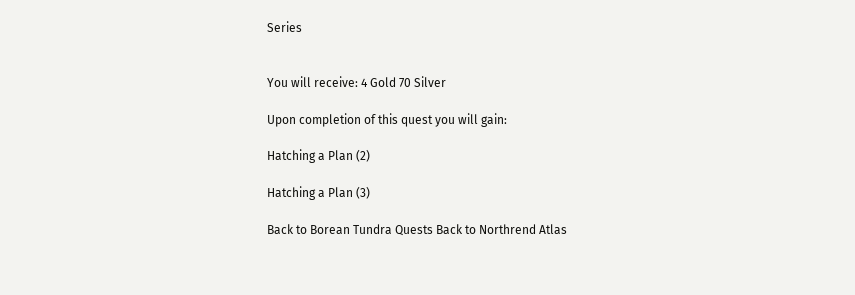Series


You will receive: 4 Gold 70 Silver

Upon completion of this quest you will gain:

Hatching a Plan (2)

Hatching a Plan (3)

Back to Borean Tundra Quests Back to Northrend Atlas